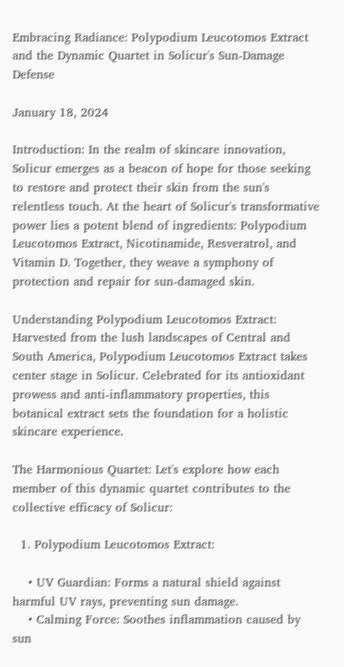Embracing Radiance: Polypodium Leucotomos Extract and the Dynamic Quartet in Solicur's Sun-Damage Defense

January 18, 2024

Introduction: In the realm of skincare innovation, Solicur emerges as a beacon of hope for those seeking to restore and protect their skin from the sun's relentless touch. At the heart of Solicur's transformative power lies a potent blend of ingredients: Polypodium Leucotomos Extract, Nicotinamide, Resveratrol, and Vitamin D. Together, they weave a symphony of protection and repair for sun-damaged skin.

Understanding Polypodium Leucotomos Extract: Harvested from the lush landscapes of Central and South America, Polypodium Leucotomos Extract takes center stage in Solicur. Celebrated for its antioxidant prowess and anti-inflammatory properties, this botanical extract sets the foundation for a holistic skincare experience.

The Harmonious Quartet: Let's explore how each member of this dynamic quartet contributes to the collective efficacy of Solicur:

  1. Polypodium Leucotomos Extract:

    • UV Guardian: Forms a natural shield against harmful UV rays, preventing sun damage.
    • Calming Force: Soothes inflammation caused by sun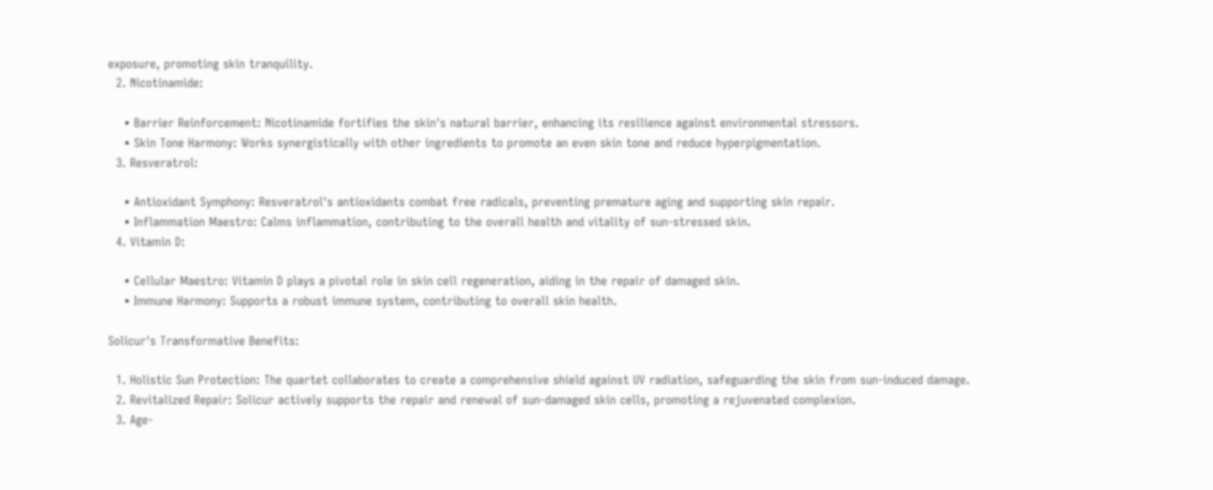exposure, promoting skin tranquility.
  2. Nicotinamide:

    • Barrier Reinforcement: Nicotinamide fortifies the skin's natural barrier, enhancing its resilience against environmental stressors.
    • Skin Tone Harmony: Works synergistically with other ingredients to promote an even skin tone and reduce hyperpigmentation.
  3. Resveratrol:

    • Antioxidant Symphony: Resveratrol's antioxidants combat free radicals, preventing premature aging and supporting skin repair.
    • Inflammation Maestro: Calms inflammation, contributing to the overall health and vitality of sun-stressed skin.
  4. Vitamin D:

    • Cellular Maestro: Vitamin D plays a pivotal role in skin cell regeneration, aiding in the repair of damaged skin.
    • Immune Harmony: Supports a robust immune system, contributing to overall skin health.

Solicur's Transformative Benefits:

  1. Holistic Sun Protection: The quartet collaborates to create a comprehensive shield against UV radiation, safeguarding the skin from sun-induced damage.
  2. Revitalized Repair: Solicur actively supports the repair and renewal of sun-damaged skin cells, promoting a rejuvenated complexion.
  3. Age-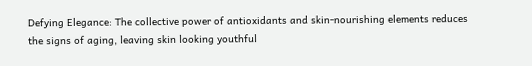Defying Elegance: The collective power of antioxidants and skin-nourishing elements reduces the signs of aging, leaving skin looking youthful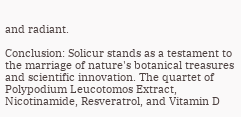and radiant.

Conclusion: Solicur stands as a testament to the marriage of nature's botanical treasures and scientific innovation. The quartet of Polypodium Leucotomos Extract, Nicotinamide, Resveratrol, and Vitamin D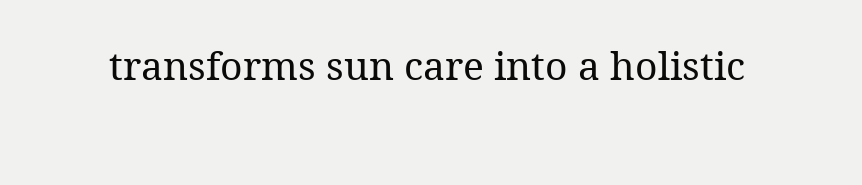transforms sun care into a holistic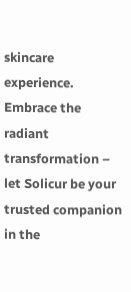skincare experience. Embrace the radiant transformation – let Solicur be your trusted companion in the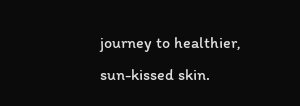journey to healthier, sun-kissed skin.